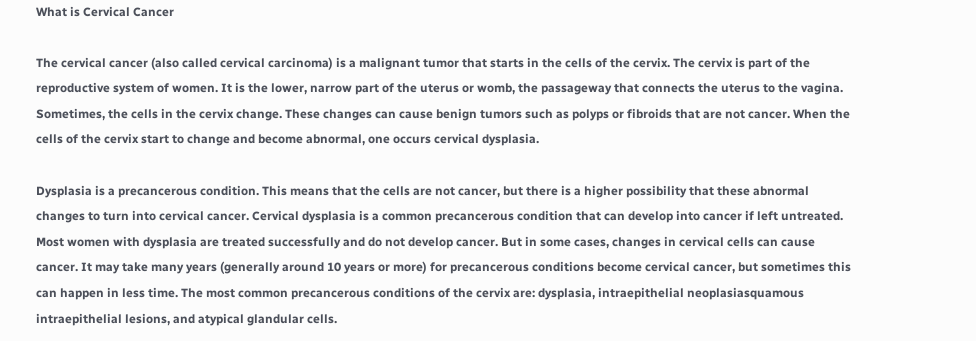What is Cervical Cancer

The cervical cancer (also called cervical carcinoma) is a malignant tumor that starts in the cells of the cervix. The cervix is part of the reproductive system of women. It is the lower, narrow part of the uterus or womb, the passageway that connects the uterus to the vagina. Sometimes, the cells in the cervix change. These changes can cause benign tumors such as polyps or fibroids that are not cancer. When the cells of the cervix start to change and become abnormal, one occurs cervical dysplasia.

Dysplasia is a precancerous condition. This means that the cells are not cancer, but there is a higher possibility that these abnormal changes to turn into cervical cancer. Cervical dysplasia is a common precancerous condition that can develop into cancer if left untreated. Most women with dysplasia are treated successfully and do not develop cancer. But in some cases, changes in cervical cells can cause cancer. It may take many years (generally around 10 years or more) for precancerous conditions become cervical cancer, but sometimes this can happen in less time. The most common precancerous conditions of the cervix are: dysplasia, intraepithelial neoplasiasquamous intraepithelial lesions, and atypical glandular cells.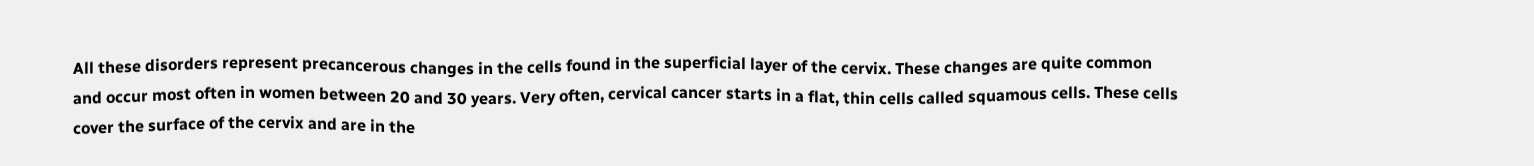All these disorders represent precancerous changes in the cells found in the superficial layer of the cervix. These changes are quite common and occur most often in women between 20 and 30 years. Very often, cervical cancer starts in a flat, thin cells called squamous cells. These cells cover the surface of the cervix and are in the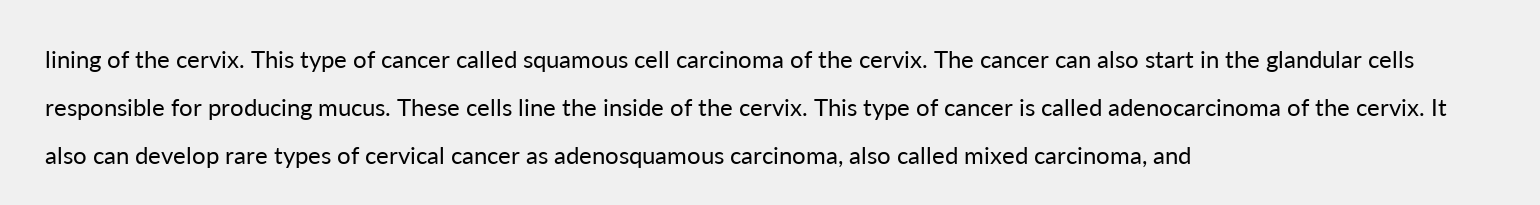lining of the cervix. This type of cancer called squamous cell carcinoma of the cervix. The cancer can also start in the glandular cells responsible for producing mucus. These cells line the inside of the cervix. This type of cancer is called adenocarcinoma of the cervix. It also can develop rare types of cervical cancer as adenosquamous carcinoma, also called mixed carcinoma, and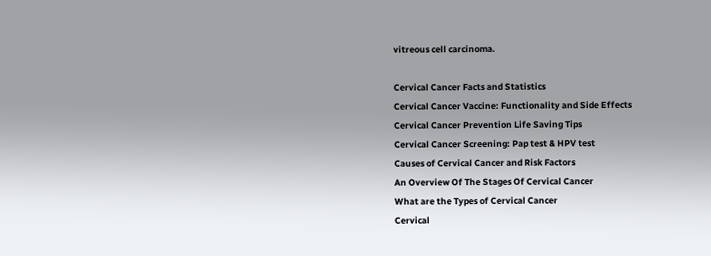vitreous cell carcinoma.

Cervical Cancer Facts and Statistics
Cervical Cancer Vaccine: Functionality and Side Effects
Cervical Cancer Prevention Life Saving Tips
Cervical Cancer Screening: Pap test & HPV test
Causes of Cervical Cancer and Risk Factors
An Overview Of The Stages Of Cervical Cancer
What are the Types of Cervical Cancer
Cervical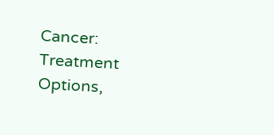Cancer: Treatment Options,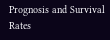Prognosis and Survival Rates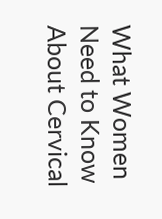What Women Need to Know About Cervical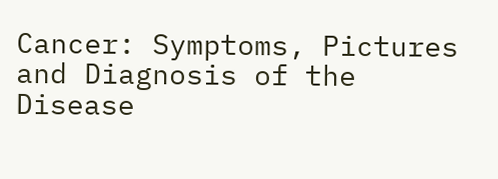Cancer: Symptoms, Pictures and Diagnosis of the Disease